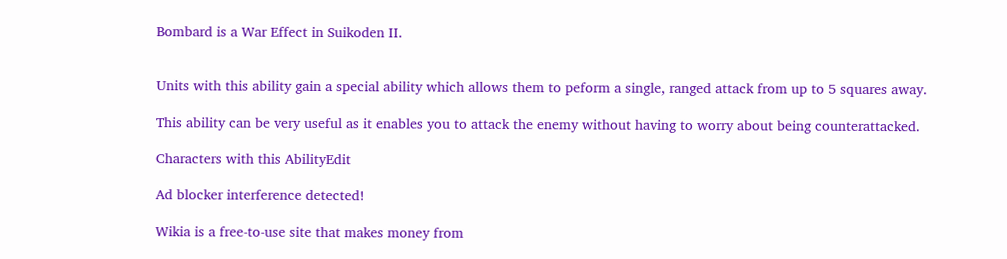Bombard is a War Effect in Suikoden II.


Units with this ability gain a special ability which allows them to peform a single, ranged attack from up to 5 squares away.

This ability can be very useful as it enables you to attack the enemy without having to worry about being counterattacked.

Characters with this AbilityEdit

Ad blocker interference detected!

Wikia is a free-to-use site that makes money from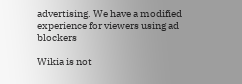advertising. We have a modified experience for viewers using ad blockers

Wikia is not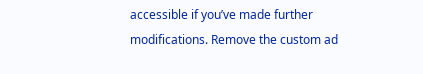accessible if you’ve made further modifications. Remove the custom ad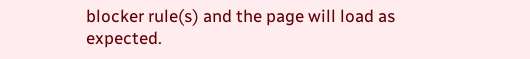blocker rule(s) and the page will load as expected.